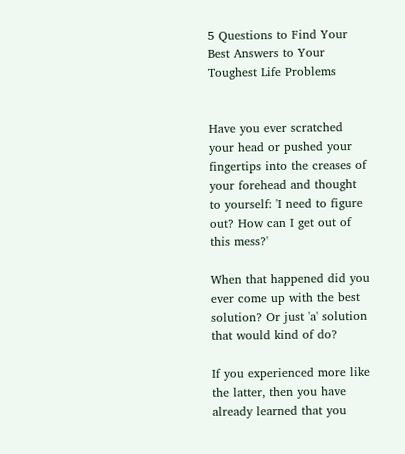5 Questions to Find Your Best Answers to Your Toughest Life Problems


Have you ever scratched your head or pushed your fingertips into the creases of your forehead and thought to yourself: 'I need to figure out? How can I get out of this mess?'

When that happened did you ever come up with the best solution? Or just 'a' solution that would kind of do?

If you experienced more like the latter, then you have already learned that you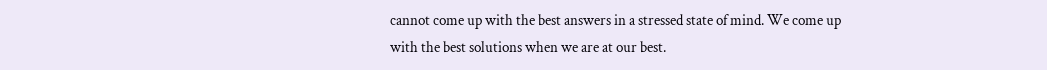cannot come up with the best answers in a stressed state of mind. We come up with the best solutions when we are at our best.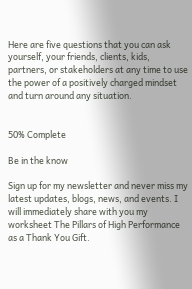Here are five questions that you can ask yourself, your friends, clients, kids, partners, or stakeholders at any time to use the power of a positively charged mindset and turn around any situation.


50% Complete

Be in the know

Sign up for my newsletter and never miss my latest updates, blogs, news, and events. I will immediately share with you my worksheet The Pillars of High Performance as a Thank You Gift.